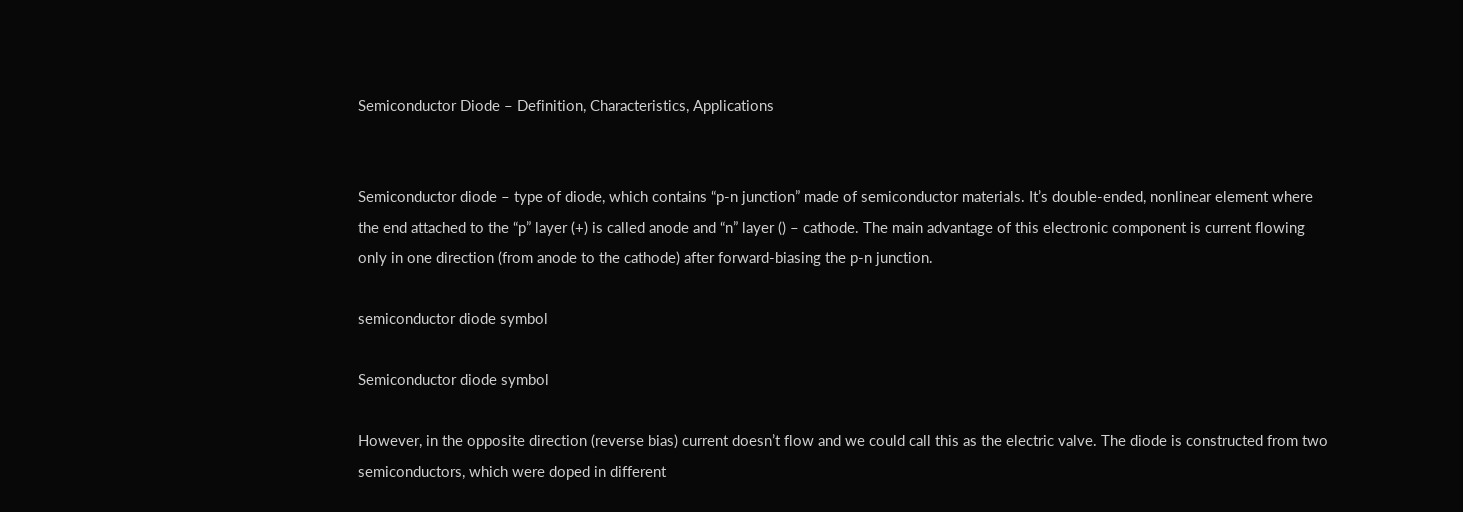Semiconductor Diode – Definition, Characteristics, Applications


Semiconductor diode – type of diode, which contains “p-n junction” made of semiconductor materials. It’s double-ended, nonlinear element where the end attached to the “p” layer (+) is called anode and “n” layer () – cathode. The main advantage of this electronic component is current flowing only in one direction (from anode to the cathode) after forward-biasing the p-n junction.

semiconductor diode symbol

Semiconductor diode symbol

However, in the opposite direction (reverse bias) current doesn’t flow and we could call this as the electric valve. The diode is constructed from two semiconductors, which were doped in different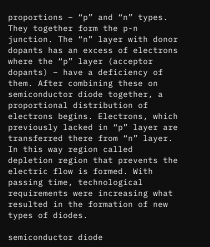proportions – “p” and “n” types. They together form the p-n junction. The “n” layer with donor dopants has an excess of electrons where the “p” layer (acceptor dopants) – have a deficiency of them. After combining these on semiconductor diode together, a proportional distribution of electrons begins. Electrons, which previously lacked in “p” layer are transferred there from “n” layer. In this way region called depletion region that prevents the electric flow is formed. With passing time, technological requirements were increasing what resulted in the formation of new types of diodes.

semiconductor diode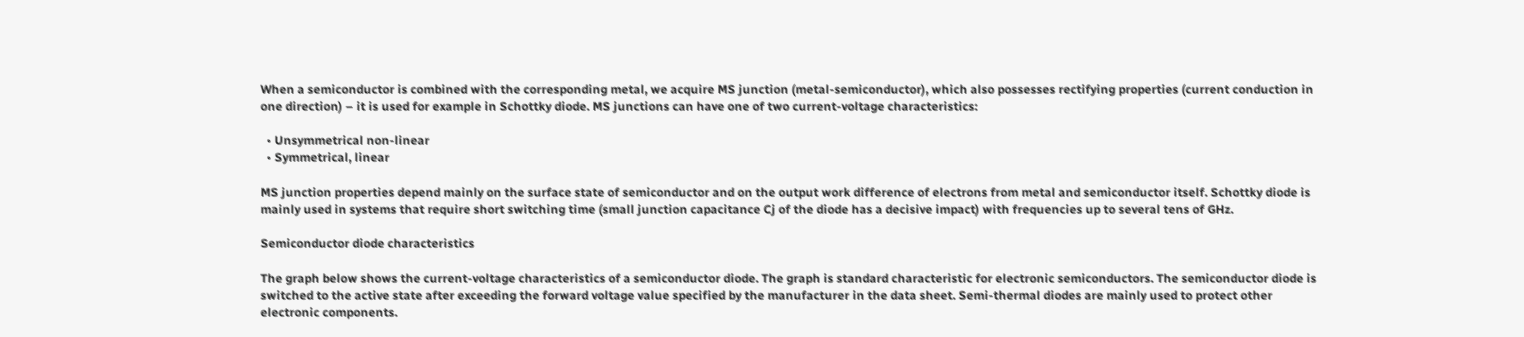When a semiconductor is combined with the corresponding metal, we acquire MS junction (metal-semiconductor), which also possesses rectifying properties (current conduction in one direction) – it is used for example in Schottky diode. MS junctions can have one of two current-voltage characteristics:

  • Unsymmetrical non-linear
  • Symmetrical, linear

MS junction properties depend mainly on the surface state of semiconductor and on the output work difference of electrons from metal and semiconductor itself. Schottky diode is mainly used in systems that require short switching time (small junction capacitance Cj of the diode has a decisive impact) with frequencies up to several tens of GHz.

Semiconductor diode characteristics

The graph below shows the current-voltage characteristics of a semiconductor diode. The graph is standard characteristic for electronic semiconductors. The semiconductor diode is switched to the active state after exceeding the forward voltage value specified by the manufacturer in the data sheet. Semi-thermal diodes are mainly used to protect other electronic components.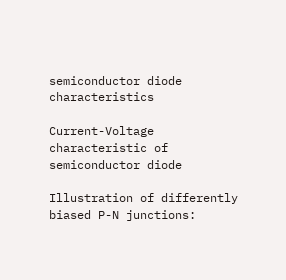semiconductor diode characteristics

Current-Voltage characteristic of semiconductor diode

Illustration of differently biased P-N junctions: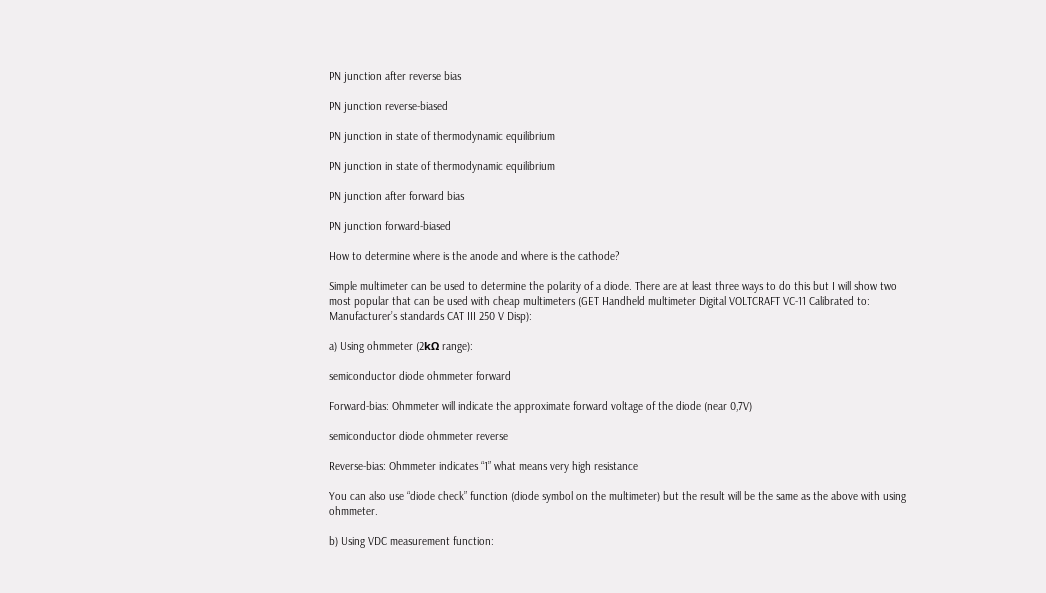PN junction after reverse bias

PN junction reverse-biased

PN junction in state of thermodynamic equilibrium

PN junction in state of thermodynamic equilibrium

PN junction after forward bias

PN junction forward-biased

How to determine where is the anode and where is the cathode?

Simple multimeter can be used to determine the polarity of a diode. There are at least three ways to do this but I will show two most popular that can be used with cheap multimeters (GET Handheld multimeter Digital VOLTCRAFT VC-11 Calibrated to: Manufacturer’s standards CAT III 250 V Disp):

a) Using ohmmeter (2kΩ range):

semiconductor diode ohmmeter forward

Forward-bias: Ohmmeter will indicate the approximate forward voltage of the diode (near 0,7V)

semiconductor diode ohmmeter reverse

Reverse-bias: Ohmmeter indicates “1” what means very high resistance

You can also use “diode check” function (diode symbol on the multimeter) but the result will be the same as the above with using ohmmeter.

b) Using VDC measurement function: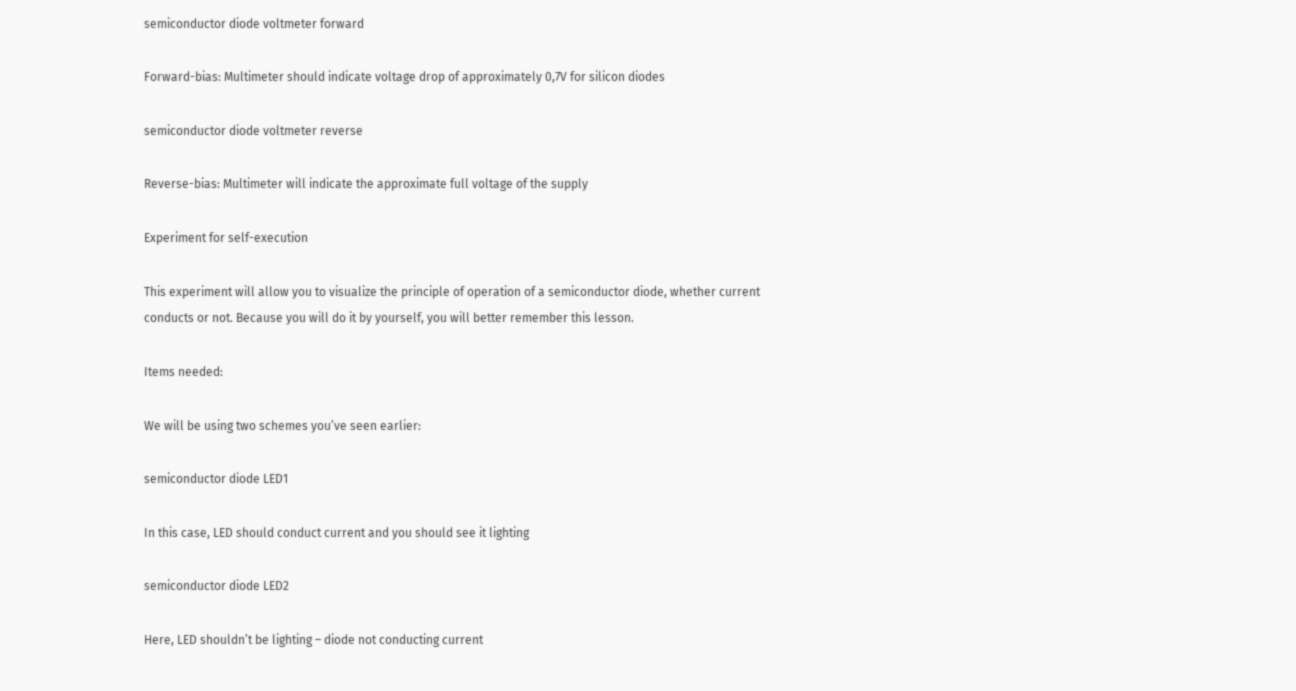semiconductor diode voltmeter forward

Forward-bias: Multimeter should indicate voltage drop of approximately 0,7V for silicon diodes

semiconductor diode voltmeter reverse

Reverse-bias: Multimeter will indicate the approximate full voltage of the supply

Experiment for self-execution

This experiment will allow you to visualize the principle of operation of a semiconductor diode, whether current conducts or not. Because you will do it by yourself, you will better remember this lesson.

Items needed:

We will be using two schemes you’ve seen earlier:

semiconductor diode LED1

In this case, LED should conduct current and you should see it lighting

semiconductor diode LED2

Here, LED shouldn’t be lighting – diode not conducting current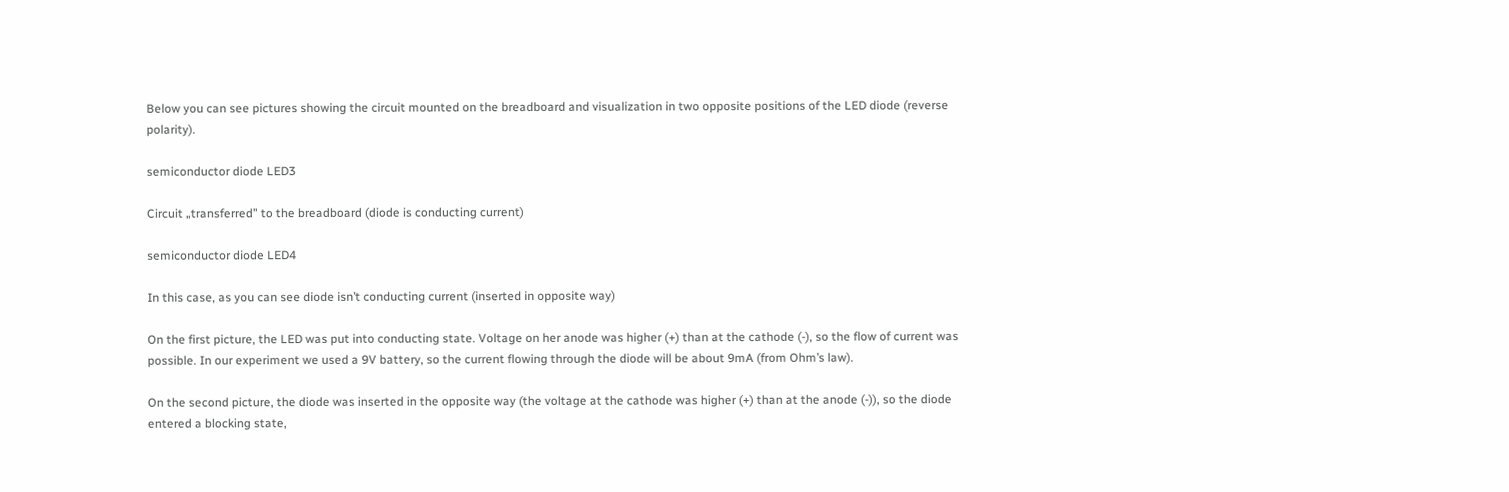Below you can see pictures showing the circuit mounted on the breadboard and visualization in two opposite positions of the LED diode (reverse polarity).

semiconductor diode LED3

Circuit „transferred” to the breadboard (diode is conducting current)

semiconductor diode LED4

In this case, as you can see diode isn’t conducting current (inserted in opposite way)

On the first picture, the LED was put into conducting state. Voltage on her anode was higher (+) than at the cathode (-), so the flow of current was possible. In our experiment we used a 9V battery, so the current flowing through the diode will be about 9mA (from Ohm’s law).

On the second picture, the diode was inserted in the opposite way (the voltage at the cathode was higher (+) than at the anode (-)), so the diode entered a blocking state,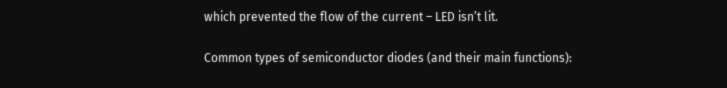which prevented the flow of the current – LED isn’t lit.

Common types of semiconductor diodes (and their main functions):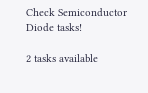Check Semiconductor Diode tasks!

2 tasks available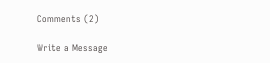Comments (2)

Write a Message